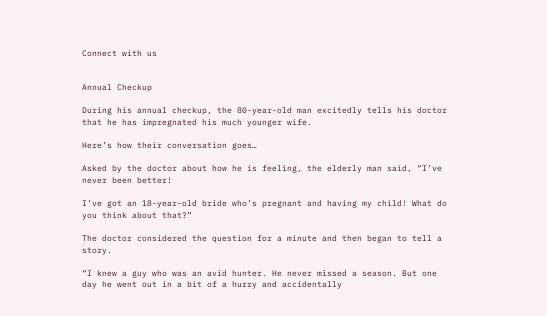Connect with us


Annual Checkup

During his annual checkup, the 80-year-old man excitedly tells his doctor that he has impregnated his much younger wife.

Here’s how their conversation goes…

Asked by the doctor about how he is feeling, the elderly man said, “I’ve never been better!

I’ve got an 18-year-old bride who’s pregnant and having my child! What do you think about that?”

The doctor considered the question for a minute and then began to tell a story.

“I knew a guy who was an avid hunter. He never missed a season. But one day he went out in a bit of a hurry and accidentally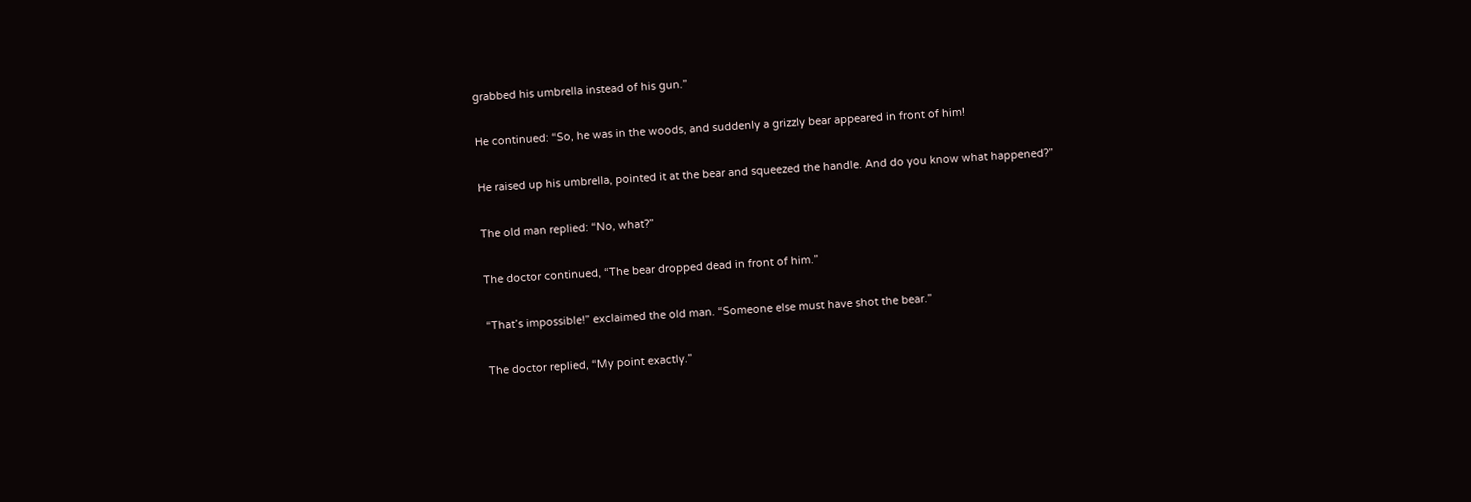grabbed his umbrella instead of his gun.”

He continued: “So, he was in the woods, and suddenly a grizzly bear appeared in front of him!

He raised up his umbrella, pointed it at the bear and squeezed the handle. And do you know what happened?”

The old man replied: “No, what?”

The doctor continued, “The bear dropped dead in front of him.”

“That’s impossible!” exclaimed the old man. “Someone else must have shot the bear.”

The doctor replied, “My point exactly.”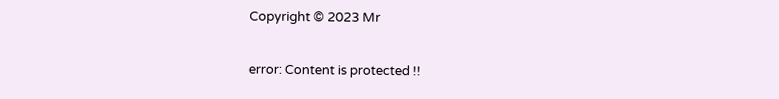Copyright © 2023 Mr

error: Content is protected !!